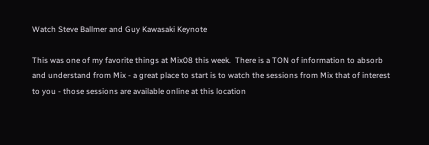Watch Steve Ballmer and Guy Kawasaki Keynote

This was one of my favorite things at Mix08 this week.  There is a TON of information to absorb and understand from Mix - a great place to start is to watch the sessions from Mix that of interest to you - those sessions are available online at this location